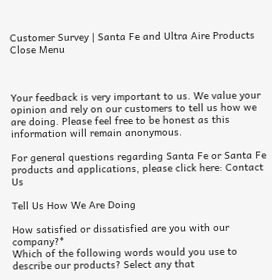Customer Survey | Santa Fe and Ultra Aire Products
Close Menu



Your feedback is very important to us. We value your opinion and rely on our customers to tell us how we are doing. Please feel free to be honest as this information will remain anonymous.

For general questions regarding Santa Fe or Santa Fe products and applications, please click here: Contact Us

Tell Us How We Are Doing

How satisfied or dissatisfied are you with our company?*
Which of the following words would you use to describe our products? Select any that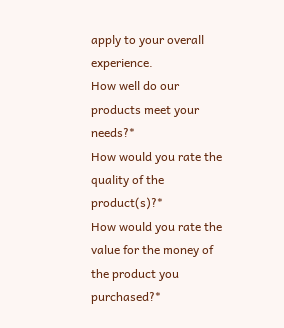apply to your overall experience.
How well do our products meet your needs?*
How would you rate the quality of the product(s)?*
How would you rate the value for the money of the product you purchased?*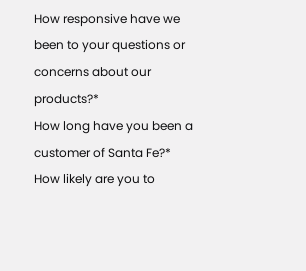How responsive have we been to your questions or concerns about our products?*
How long have you been a customer of Santa Fe?*
How likely are you to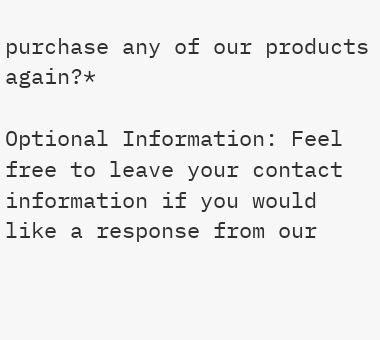purchase any of our products again?*

Optional Information: Feel free to leave your contact information if you would like a response from our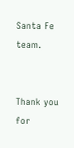Santa Fe team.


Thank you for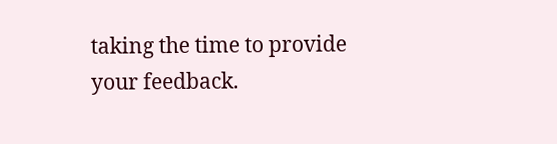taking the time to provide your feedback.